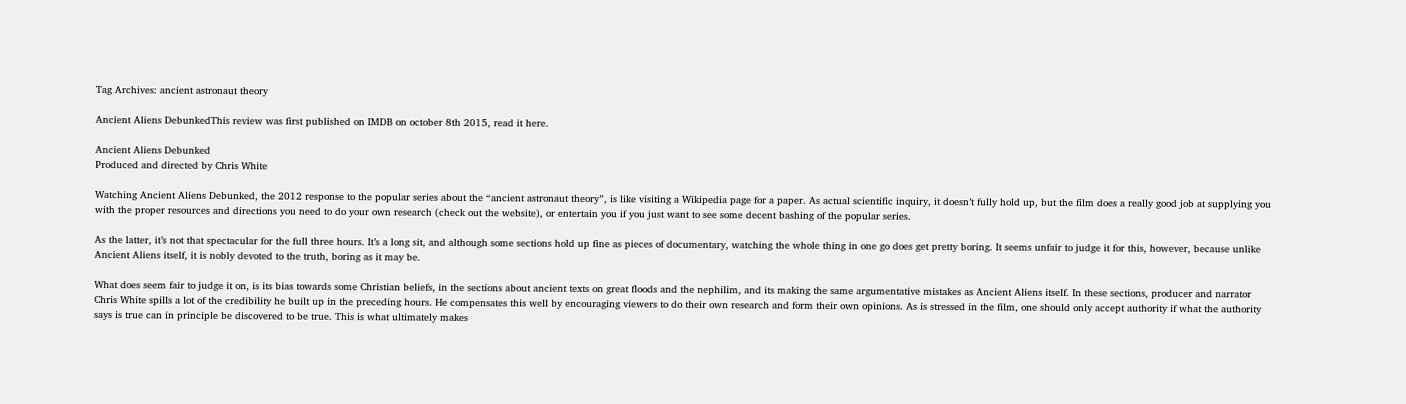Tag Archives: ancient astronaut theory

Ancient Aliens DebunkedThis review was first published on IMDB on october 8th 2015, read it here.

Ancient Aliens Debunked
Produced and directed by Chris White

Watching Ancient Aliens Debunked, the 2012 response to the popular series about the “ancient astronaut theory”, is like visiting a Wikipedia page for a paper. As actual scientific inquiry, it doesn’t fully hold up, but the film does a really good job at supplying you with the proper resources and directions you need to do your own research (check out the website), or entertain you if you just want to see some decent bashing of the popular series.

As the latter, it’s not that spectacular for the full three hours. It’s a long sit, and although some sections hold up fine as pieces of documentary, watching the whole thing in one go does get pretty boring. It seems unfair to judge it for this, however, because unlike Ancient Aliens itself, it is nobly devoted to the truth, boring as it may be.

What does seem fair to judge it on, is its bias towards some Christian beliefs, in the sections about ancient texts on great floods and the nephilim, and its making the same argumentative mistakes as Ancient Aliens itself. In these sections, producer and narrator Chris White spills a lot of the credibility he built up in the preceding hours. He compensates this well by encouraging viewers to do their own research and form their own opinions. As is stressed in the film, one should only accept authority if what the authority says is true can in principle be discovered to be true. This is what ultimately makes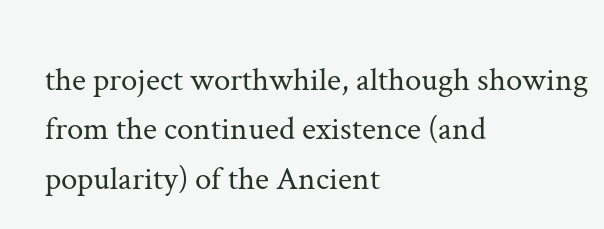the project worthwhile, although showing from the continued existence (and popularity) of the Ancient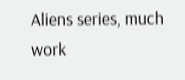Aliens series, much work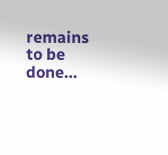remains to be done…